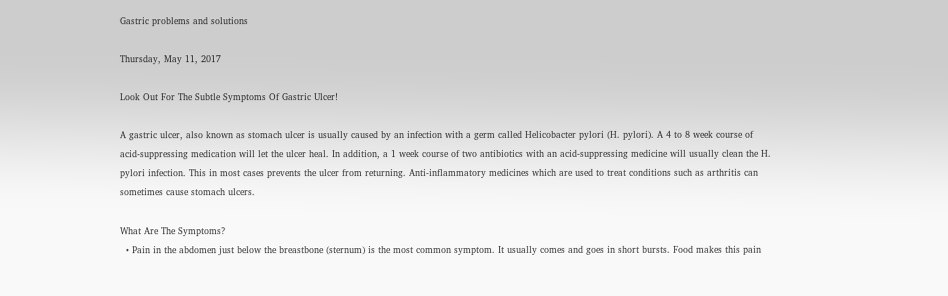Gastric problems and solutions

Thursday, May 11, 2017

Look Out For The Subtle Symptoms Of Gastric Ulcer!

A gastric ulcer, also known as stomach ulcer is usually caused by an infection with a germ called Helicobacter pylori (H. pylori). A 4 to 8 week course of acid-suppressing medication will let the ulcer heal. In addition, a 1 week course of two antibiotics with an acid-suppressing medicine will usually clean the H. pylori infection. This in most cases prevents the ulcer from returning. Anti-inflammatory medicines which are used to treat conditions such as arthritis can sometimes cause stomach ulcers.

What Are The Symptoms?
  • Pain in the abdomen just below the breastbone (sternum) is the most common symptom. It usually comes and goes in short bursts. Food makes this pain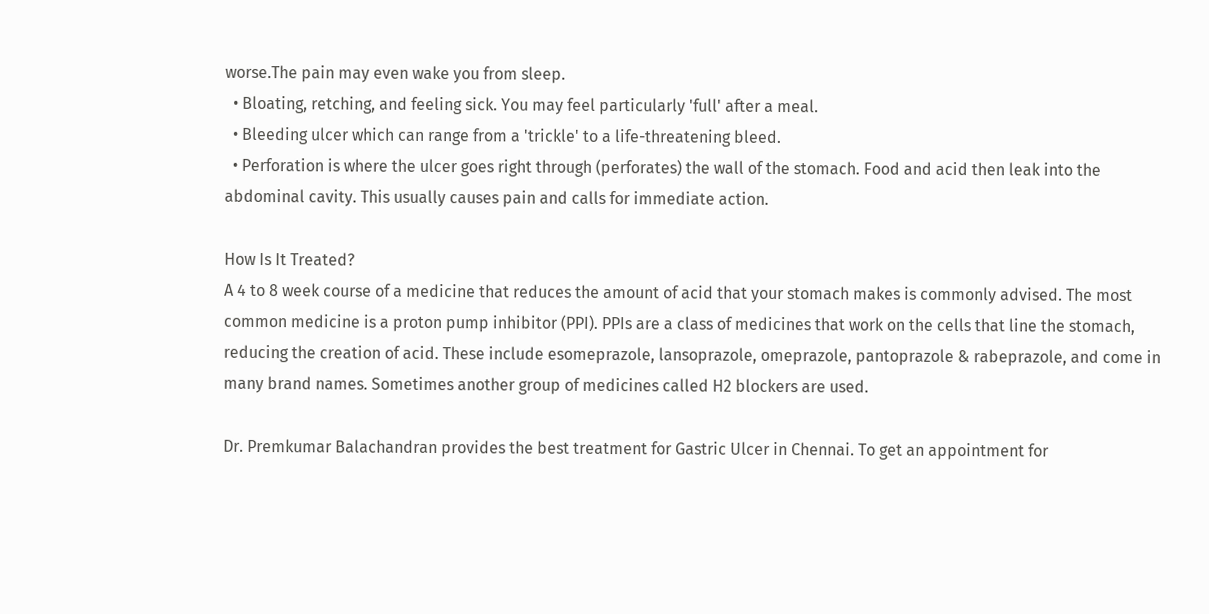worse.The pain may even wake you from sleep.
  • Bloating, retching, and feeling sick. You may feel particularly 'full' after a meal.
  • Bleeding ulcer which can range from a 'trickle' to a life-threatening bleed.
  • Perforation is where the ulcer goes right through (perforates) the wall of the stomach. Food and acid then leak into the abdominal cavity. This usually causes pain and calls for immediate action.

How Is It Treated?
A 4 to 8 week course of a medicine that reduces the amount of acid that your stomach makes is commonly advised. The most common medicine is a proton pump inhibitor (PPI). PPIs are a class of medicines that work on the cells that line the stomach, reducing the creation of acid. These include esomeprazole, lansoprazole, omeprazole, pantoprazole & rabeprazole, and come in many brand names. Sometimes another group of medicines called H2 blockers are used.

Dr. Premkumar Balachandran provides the best treatment for Gastric Ulcer in Chennai. To get an appointment for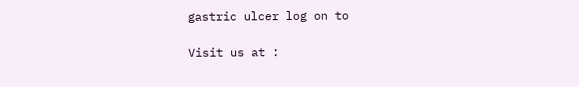gastric ulcer log on to

Visit us at :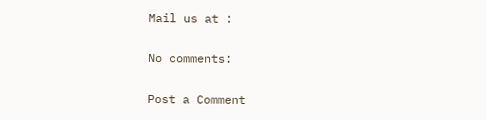Mail us at :

No comments:

Post a Comment